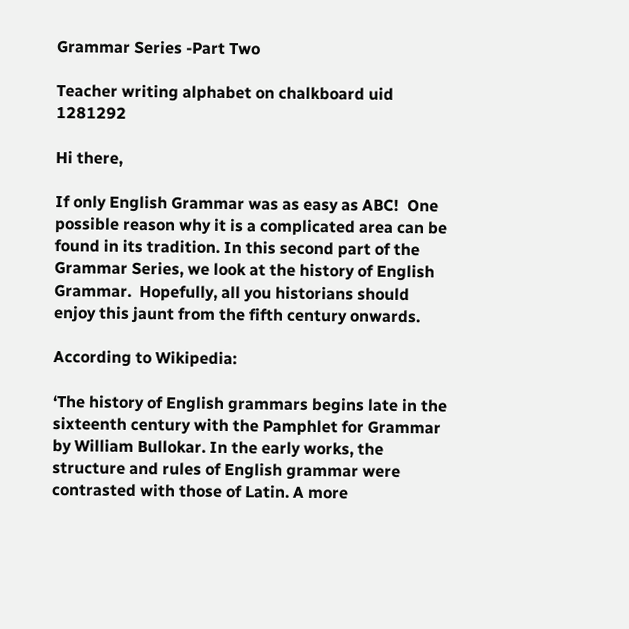Grammar Series -Part Two

Teacher writing alphabet on chalkboard uid 1281292

Hi there,

If only English Grammar was as easy as ABC!  One possible reason why it is a complicated area can be found in its tradition. In this second part of the Grammar Series, we look at the history of English Grammar.  Hopefully, all you historians should enjoy this jaunt from the fifth century onwards.

According to Wikipedia:

‘The history of English grammars begins late in the sixteenth century with the Pamphlet for Grammar by William Bullokar. In the early works, the structure and rules of English grammar were contrasted with those of Latin. A more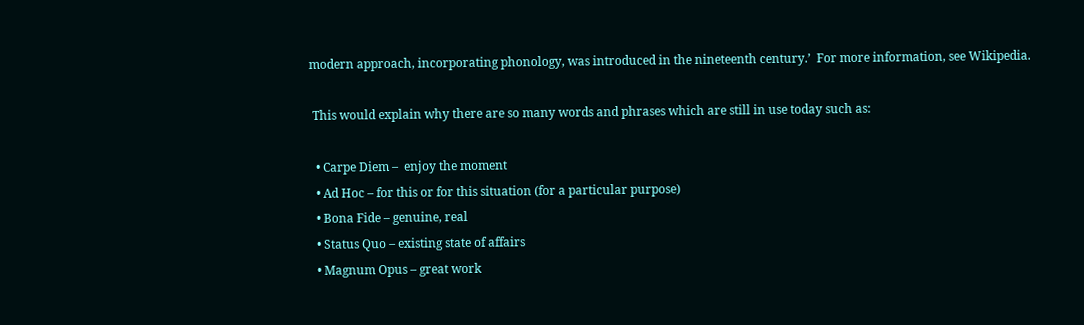modern approach, incorporating phonology, was introduced in the nineteenth century.’  For more information, see Wikipedia.

 This would explain why there are so many words and phrases which are still in use today such as:

  • Carpe Diem –  enjoy the moment
  • Ad Hoc – for this or for this situation (for a particular purpose)
  • Bona Fide – genuine, real
  • Status Quo – existing state of affairs
  • Magnum Opus – great work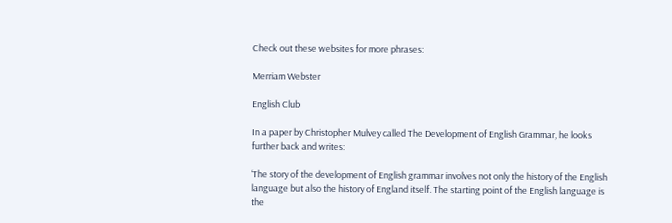Check out these websites for more phrases:

Merriam Webster

English Club

In a paper by Christopher Mulvey called The Development of English Grammar, he looks further back and writes:

‘The story of the development of English grammar involves not only the history of the English language but also the history of England itself. The starting point of the English language is the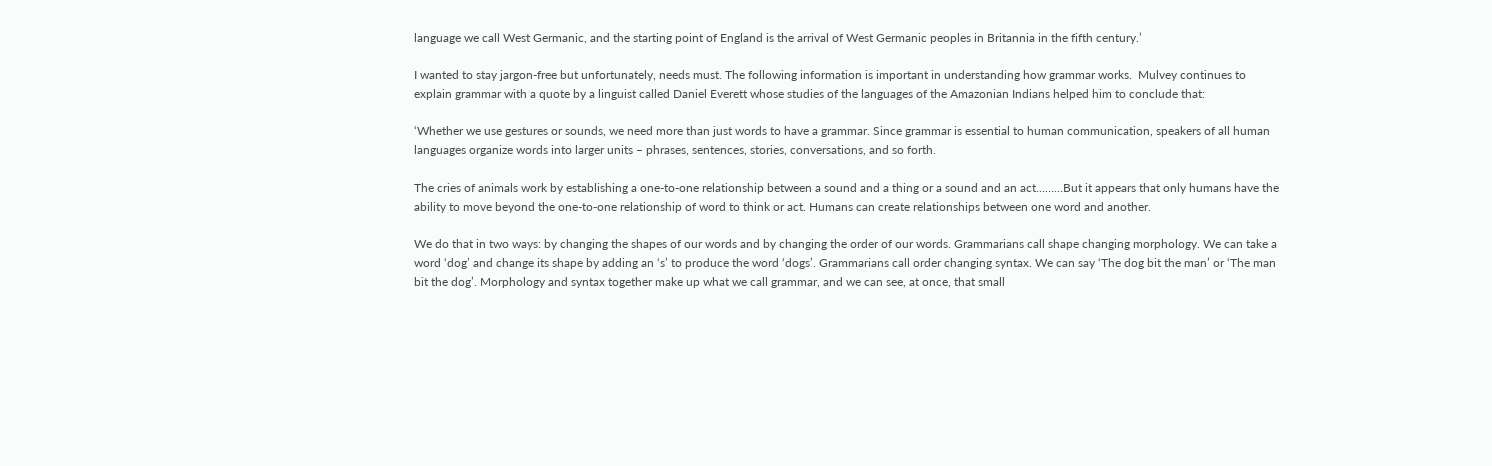language we call West Germanic, and the starting point of England is the arrival of West Germanic peoples in Britannia in the fifth century.’

I wanted to stay jargon-free but unfortunately, needs must. The following information is important in understanding how grammar works.  Mulvey continues to explain grammar with a quote by a linguist called Daniel Everett whose studies of the languages of the Amazonian Indians helped him to conclude that:

‘Whether we use gestures or sounds, we need more than just words to have a grammar. Since grammar is essential to human communication, speakers of all human languages organize words into larger units – phrases, sentences, stories, conversations, and so forth.

The cries of animals work by establishing a one-to-one relationship between a sound and a thing or a sound and an act………But it appears that only humans have the ability to move beyond the one-to-one relationship of word to think or act. Humans can create relationships between one word and another.

We do that in two ways: by changing the shapes of our words and by changing the order of our words. Grammarians call shape changing morphology. We can take a word ‘dog’ and change its shape by adding an ‘s’ to produce the word ‘dogs’. Grammarians call order changing syntax. We can say ‘The dog bit the man’ or ‘The man bit the dog’. Morphology and syntax together make up what we call grammar, and we can see, at once, that small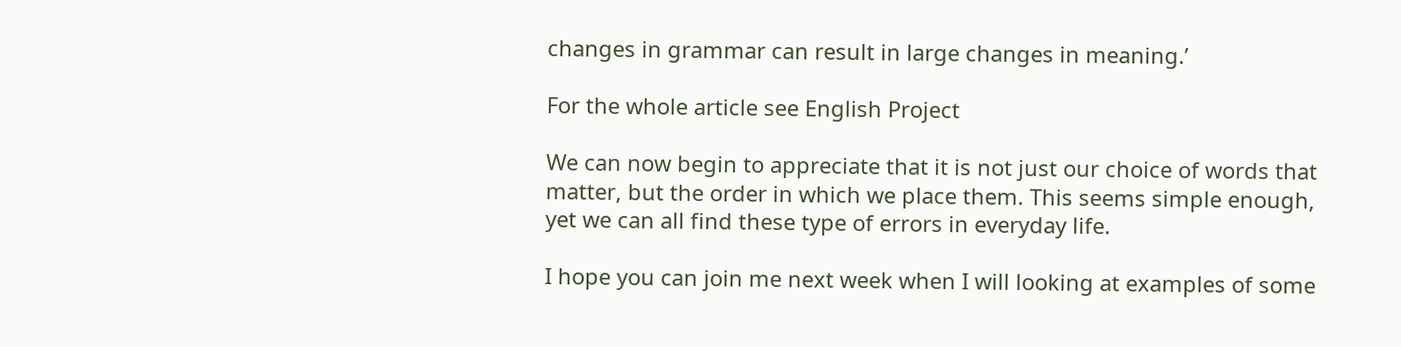changes in grammar can result in large changes in meaning.’

For the whole article see English Project

We can now begin to appreciate that it is not just our choice of words that matter, but the order in which we place them. This seems simple enough, yet we can all find these type of errors in everyday life.

I hope you can join me next week when I will looking at examples of some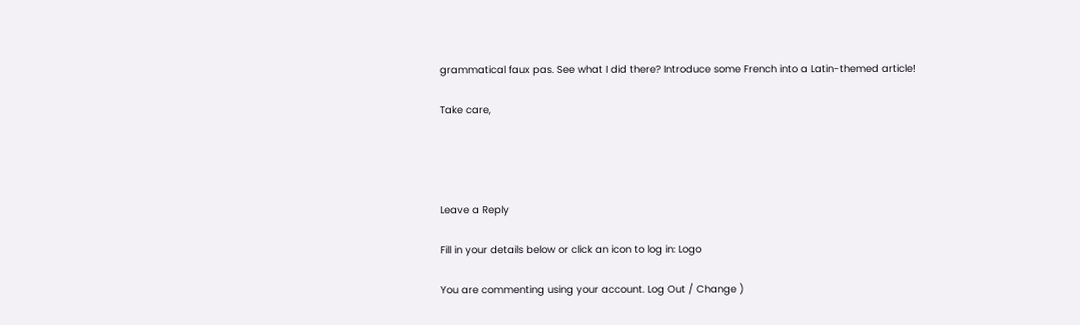grammatical faux pas. See what I did there? Introduce some French into a Latin-themed article!

Take care,




Leave a Reply

Fill in your details below or click an icon to log in: Logo

You are commenting using your account. Log Out / Change )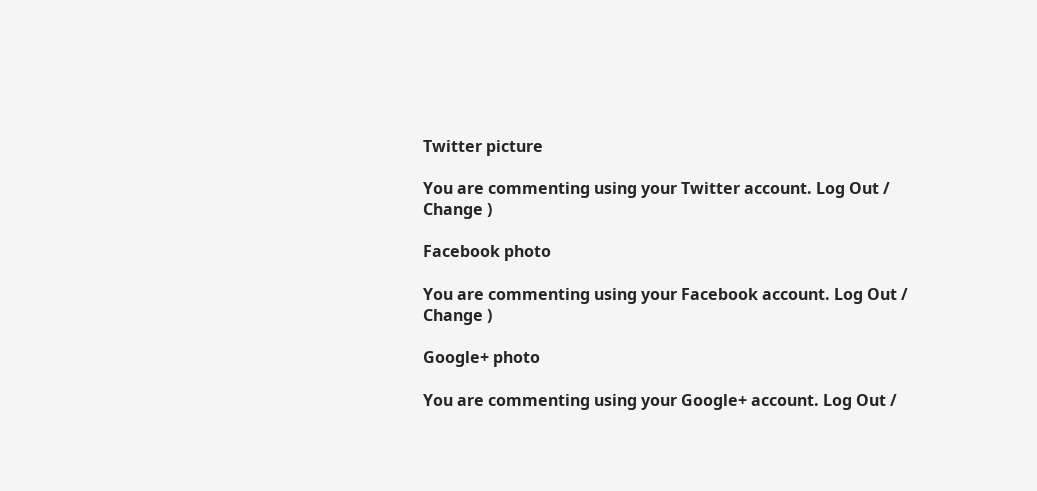Twitter picture

You are commenting using your Twitter account. Log Out / Change )

Facebook photo

You are commenting using your Facebook account. Log Out / Change )

Google+ photo

You are commenting using your Google+ account. Log Out /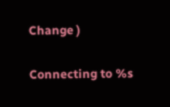Change )

Connecting to %s